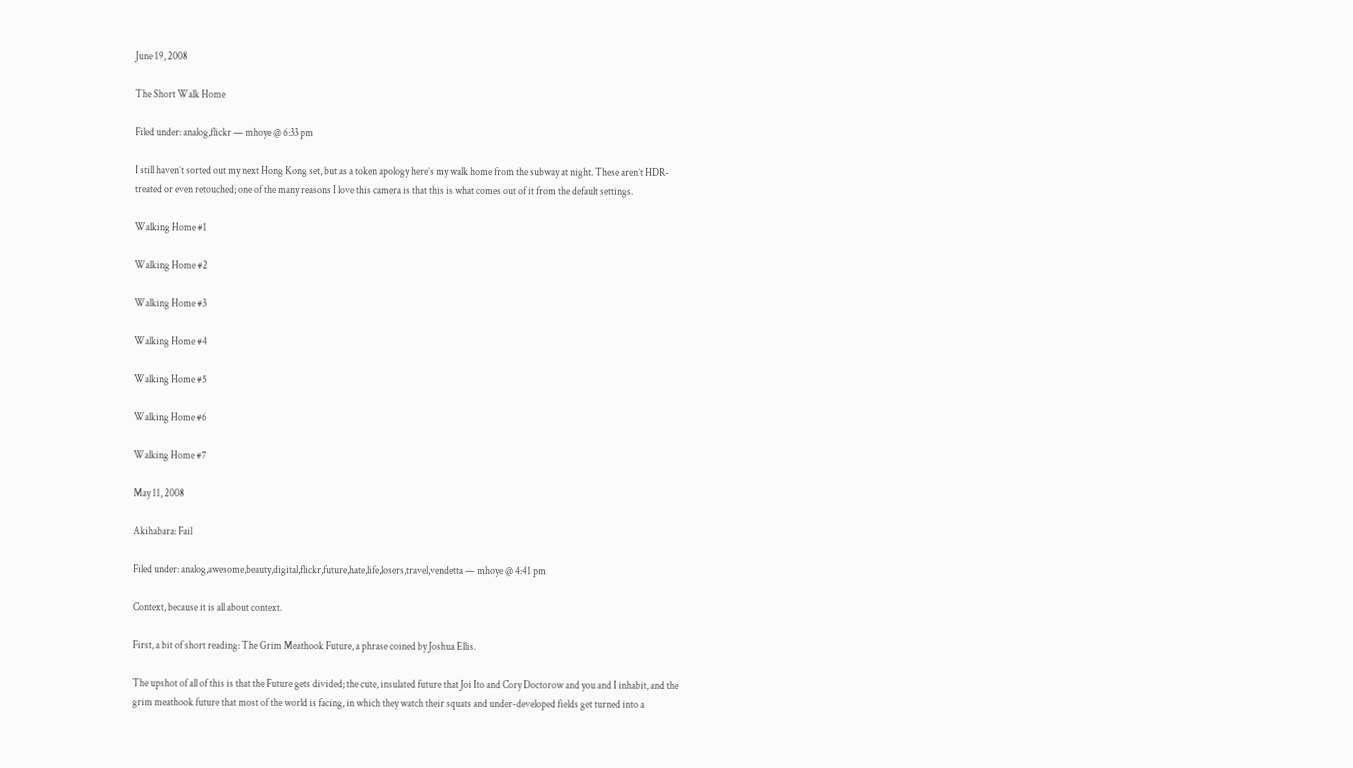June 19, 2008

The Short Walk Home

Filed under: analog,flickr — mhoye @ 6:33 pm

I still haven’t sorted out my next Hong Kong set, but as a token apology here’s my walk home from the subway at night. These aren’t HDR-treated or even retouched; one of the many reasons I love this camera is that this is what comes out of it from the default settings.

Walking Home #1

Walking Home #2

Walking Home #3

Walking Home #4

Walking Home #5

Walking Home #6

Walking Home #7

May 11, 2008

Akihabara: Fail

Filed under: analog,awesome,beauty,digital,flickr,future,hate,life,losers,travel,vendetta — mhoye @ 4:41 pm

Context, because it is all about context.

First, a bit of short reading: The Grim Meathook Future, a phrase coined by Joshua Ellis.

The upshot of all of this is that the Future gets divided; the cute, insulated future that Joi Ito and Cory Doctorow and you and I inhabit, and the grim meathook future that most of the world is facing, in which they watch their squats and under-developed fields get turned into a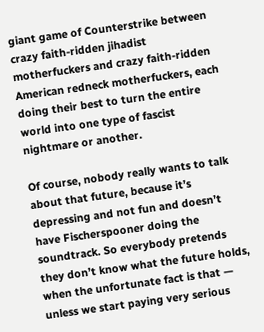giant game of Counterstrike between crazy faith-ridden jihadist motherfuckers and crazy faith-ridden American redneck motherfuckers, each doing their best to turn the entire world into one type of fascist nightmare or another.

Of course, nobody really wants to talk about that future, because it’s depressing and not fun and doesn’t have Fischerspooner doing the soundtrack. So everybody pretends they don’t know what the future holds, when the unfortunate fact is that — unless we start paying very serious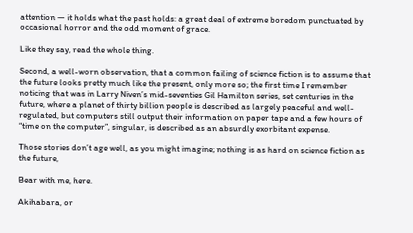attention — it holds what the past holds: a great deal of extreme boredom punctuated by occasional horror and the odd moment of grace.

Like they say, read the whole thing.

Second, a well-worn observation, that a common failing of science fiction is to assume that the future looks pretty much like the present, only more so; the first time I remember noticing that was in Larry Niven’s mid-seventies Gil Hamilton series, set centuries in the future, where a planet of thirty billion people is described as largely peaceful and well-regulated, but computers still output their information on paper tape and a few hours of “time on the computer”, singular, is described as an absurdly exorbitant expense.

Those stories don’t age well, as you might imagine; nothing is as hard on science fiction as the future,

Bear with me, here.

Akihabara, or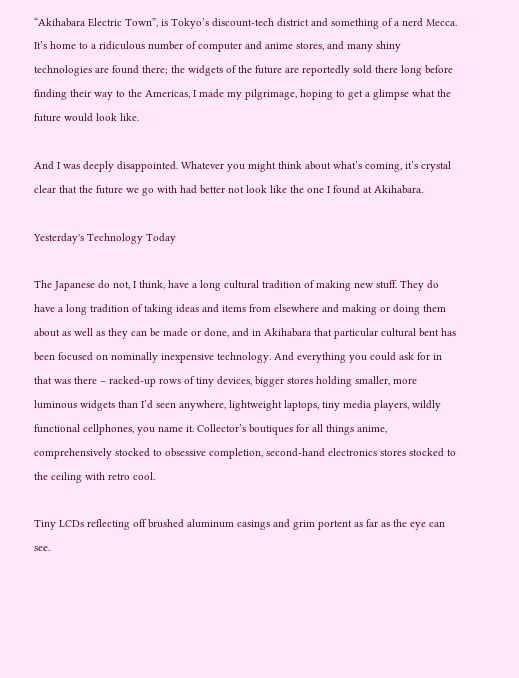“Akihabara Electric Town”, is Tokyo’s discount-tech district and something of a nerd Mecca. It’s home to a ridiculous number of computer and anime stores, and many shiny technologies are found there; the widgets of the future are reportedly sold there long before finding their way to the Americas, I made my pilgrimage, hoping to get a glimpse what the future would look like.

And I was deeply disappointed. Whatever you might think about what’s coming, it’s crystal clear that the future we go with had better not look like the one I found at Akihabara.

Yesterday's Technology Today

The Japanese do not, I think, have a long cultural tradition of making new stuff. They do have a long tradition of taking ideas and items from elsewhere and making or doing them about as well as they can be made or done, and in Akihabara that particular cultural bent has been focused on nominally inexpensive technology. And everything you could ask for in that was there – racked-up rows of tiny devices, bigger stores holding smaller, more luminous widgets than I’d seen anywhere, lightweight laptops, tiny media players, wildly functional cellphones, you name it. Collector’s boutiques for all things anime, comprehensively stocked to obsessive completion, second-hand electronics stores stocked to the ceiling with retro cool.

Tiny LCDs reflecting off brushed aluminum casings and grim portent as far as the eye can see.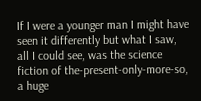If I were a younger man I might have seen it differently but what I saw, all I could see, was the science fiction of the-present-only-more-so, a huge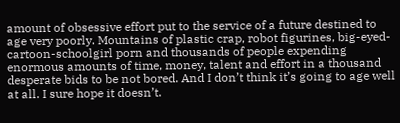amount of obsessive effort put to the service of a future destined to age very poorly. Mountains of plastic crap, robot figurines, big-eyed-cartoon-schoolgirl porn and thousands of people expending enormous amounts of time, money, talent and effort in a thousand desperate bids to be not bored. And I don’t think it’s going to age well at all. I sure hope it doesn’t.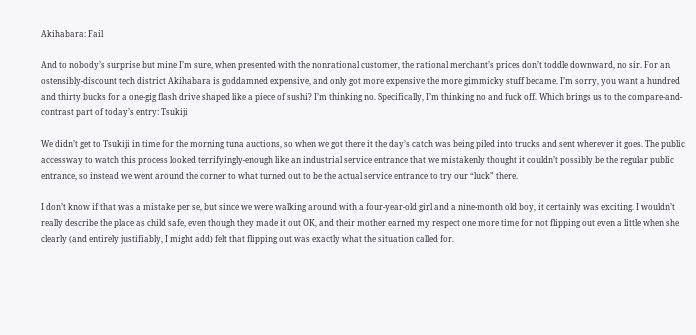Akihabara: Fail

And to nobody’s surprise but mine I’m sure, when presented with the nonrational customer, the rational merchant’s prices don’t toddle downward, no sir. For an ostensibly-discount tech district Akihabara is goddamned expensive, and only got more expensive the more gimmicky stuff became. I’m sorry, you want a hundred and thirty bucks for a one-gig flash drive shaped like a piece of sushi? I’m thinking no. Specifically, I’m thinking no and fuck off. Which brings us to the compare-and-contrast part of today’s entry: Tsukiji

We didn’t get to Tsukiji in time for the morning tuna auctions, so when we got there it the day’s catch was being piled into trucks and sent wherever it goes. The public accessway to watch this process looked terrifyingly-enough like an industrial service entrance that we mistakenly thought it couldn’t possibly be the regular public entrance, so instead we went around the corner to what turned out to be the actual service entrance to try our “luck” there.

I don’t know if that was a mistake per se, but since we were walking around with a four-year-old girl and a nine-month old boy, it certainly was exciting. I wouldn’t really describe the place as child safe, even though they made it out OK, and their mother earned my respect one more time for not flipping out even a little when she clearly (and entirely justifiably, I might add) felt that flipping out was exactly what the situation called for.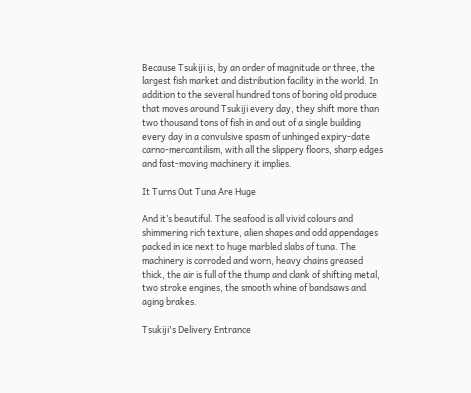Because Tsukiji is, by an order of magnitude or three, the largest fish market and distribution facility in the world. In addition to the several hundred tons of boring old produce that moves around Tsukiji every day, they shift more than two thousand tons of fish in and out of a single building every day in a convulsive spasm of unhinged expiry-date carno-mercantilism, with all the slippery floors, sharp edges and fast-moving machinery it implies.

It Turns Out Tuna Are Huge

And it’s beautiful. The seafood is all vivid colours and shimmering rich texture, alien shapes and odd appendages packed in ice next to huge marbled slabs of tuna. The machinery is corroded and worn, heavy chains greased thick, the air is full of the thump and clank of shifting metal, two stroke engines, the smooth whine of bandsaws and aging brakes.

Tsukiji's Delivery Entrance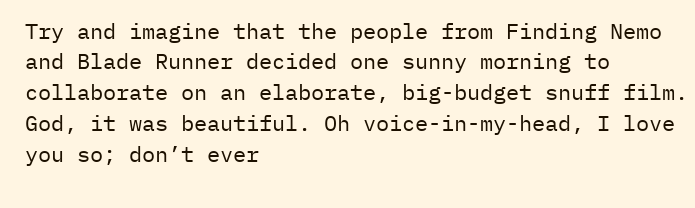Try and imagine that the people from Finding Nemo and Blade Runner decided one sunny morning to collaborate on an elaborate, big-budget snuff film. God, it was beautiful. Oh voice-in-my-head, I love you so; don’t ever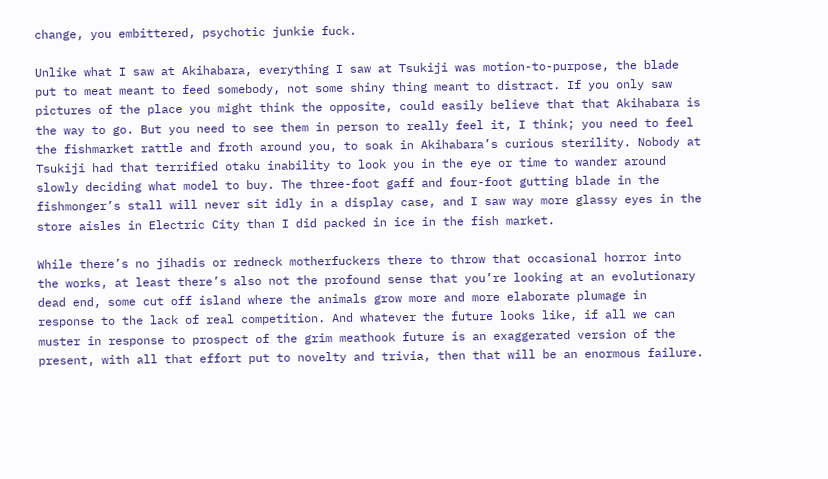change, you embittered, psychotic junkie fuck.

Unlike what I saw at Akihabara, everything I saw at Tsukiji was motion-to-purpose, the blade put to meat meant to feed somebody, not some shiny thing meant to distract. If you only saw pictures of the place you might think the opposite, could easily believe that that Akihabara is the way to go. But you need to see them in person to really feel it, I think; you need to feel the fishmarket rattle and froth around you, to soak in Akihabara’s curious sterility. Nobody at Tsukiji had that terrified otaku inability to look you in the eye or time to wander around slowly deciding what model to buy. The three-foot gaff and four-foot gutting blade in the fishmonger’s stall will never sit idly in a display case, and I saw way more glassy eyes in the store aisles in Electric City than I did packed in ice in the fish market.

While there’s no jihadis or redneck motherfuckers there to throw that occasional horror into the works, at least there’s also not the profound sense that you’re looking at an evolutionary dead end, some cut off island where the animals grow more and more elaborate plumage in response to the lack of real competition. And whatever the future looks like, if all we can muster in response to prospect of the grim meathook future is an exaggerated version of the present, with all that effort put to novelty and trivia, then that will be an enormous failure.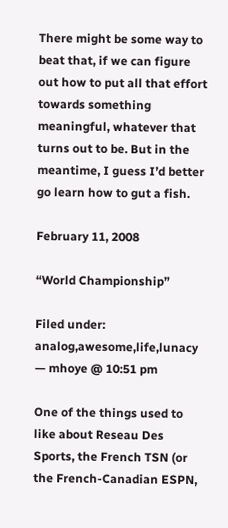There might be some way to beat that, if we can figure out how to put all that effort towards something meaningful, whatever that turns out to be. But in the meantime, I guess I’d better go learn how to gut a fish.

February 11, 2008

“World Championship”

Filed under: analog,awesome,life,lunacy — mhoye @ 10:51 pm

One of the things used to like about Reseau Des Sports, the French TSN (or the French-Canadian ESPN,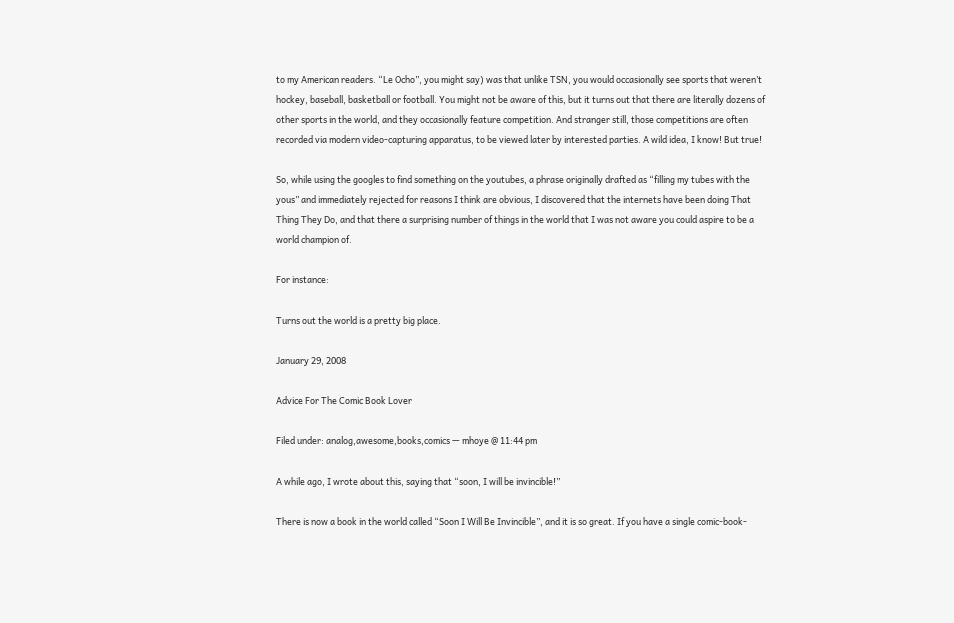to my American readers. “Le Ocho”, you might say) was that unlike TSN, you would occasionally see sports that weren’t hockey, baseball, basketball or football. You might not be aware of this, but it turns out that there are literally dozens of other sports in the world, and they occasionally feature competition. And stranger still, those competitions are often recorded via modern video-capturing apparatus, to be viewed later by interested parties. A wild idea, I know! But true!

So, while using the googles to find something on the youtubes, a phrase originally drafted as “filling my tubes with the yous” and immediately rejected for reasons I think are obvious, I discovered that the internets have been doing That Thing They Do, and that there a surprising number of things in the world that I was not aware you could aspire to be a world champion of.

For instance:

Turns out the world is a pretty big place.

January 29, 2008

Advice For The Comic Book Lover

Filed under: analog,awesome,books,comics — mhoye @ 11:44 pm

A while ago, I wrote about this, saying that “soon, I will be invincible!”

There is now a book in the world called “Soon I Will Be Invincible”, and it is so great. If you have a single comic-book-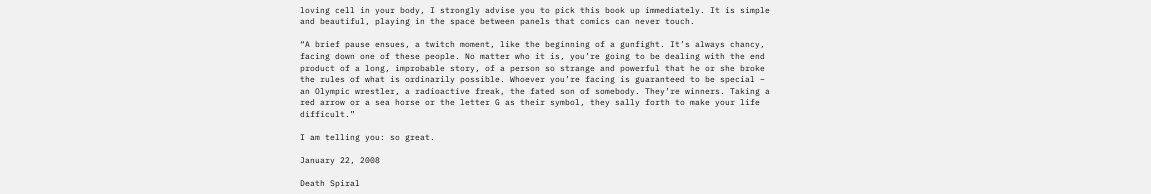loving cell in your body, I strongly advise you to pick this book up immediately. It is simple and beautiful, playing in the space between panels that comics can never touch.

“A brief pause ensues, a twitch moment, like the beginning of a gunfight. It’s always chancy, facing down one of these people. No matter who it is, you’re going to be dealing with the end product of a long, improbable story, of a person so strange and powerful that he or she broke the rules of what is ordinarily possible. Whoever you’re facing is guaranteed to be special – an Olympic wrestler, a radioactive freak, the fated son of somebody. They’re winners. Taking a red arrow or a sea horse or the letter G as their symbol, they sally forth to make your life difficult.”

I am telling you: so great.

January 22, 2008

Death Spiral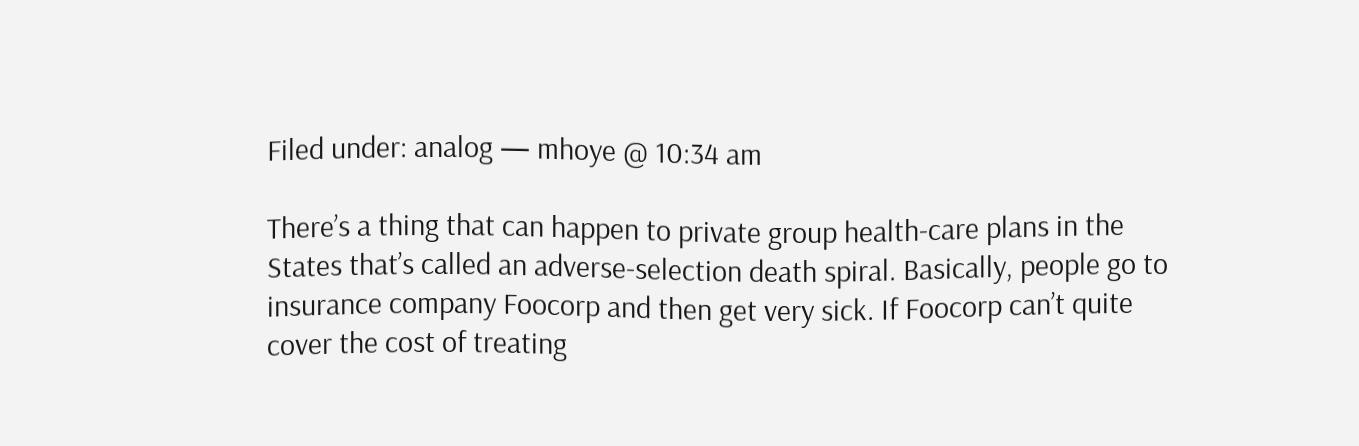Filed under: analog — mhoye @ 10:34 am

There’s a thing that can happen to private group health-care plans in the States that’s called an adverse-selection death spiral. Basically, people go to insurance company Foocorp and then get very sick. If Foocorp can’t quite cover the cost of treating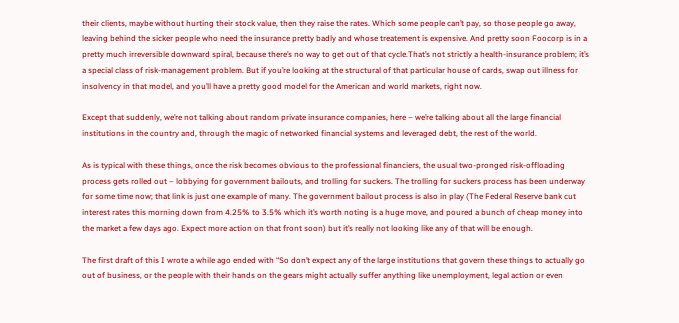their clients, maybe without hurting their stock value, then they raise the rates. Which some people can’t pay, so those people go away, leaving behind the sicker people who need the insurance pretty badly and whose treatement is expensive. And pretty soon Foocorp is in a pretty much irreversible downward spiral, because there’s no way to get out of that cycle.That’s not strictly a health-insurance problem; it’s a special class of risk-management problem. But if you’re looking at the structural of that particular house of cards, swap out illness for insolvency in that model, and you’ll have a pretty good model for the American and world markets, right now.

Except that suddenly, we’re not talking about random private insurance companies, here – we’re talking about all the large financial institutions in the country and, through the magic of networked financial systems and leveraged debt, the rest of the world.

As is typical with these things, once the risk becomes obvious to the professional financiers, the usual two-pronged risk-offloading process gets rolled out – lobbying for government bailouts, and trolling for suckers. The trolling for suckers process has been underway for some time now; that link is just one example of many. The government bailout process is also in play (The Federal Reserve bank cut interest rates this morning down from 4.25% to 3.5% which it’s worth noting is a huge move, and poured a bunch of cheap money into the market a few days ago. Expect more action on that front soon) but it’s really not looking like any of that will be enough.

The first draft of this I wrote a while ago ended with “So don’t expect any of the large institutions that govern these things to actually go out of business, or the people with their hands on the gears might actually suffer anything like unemployment, legal action or even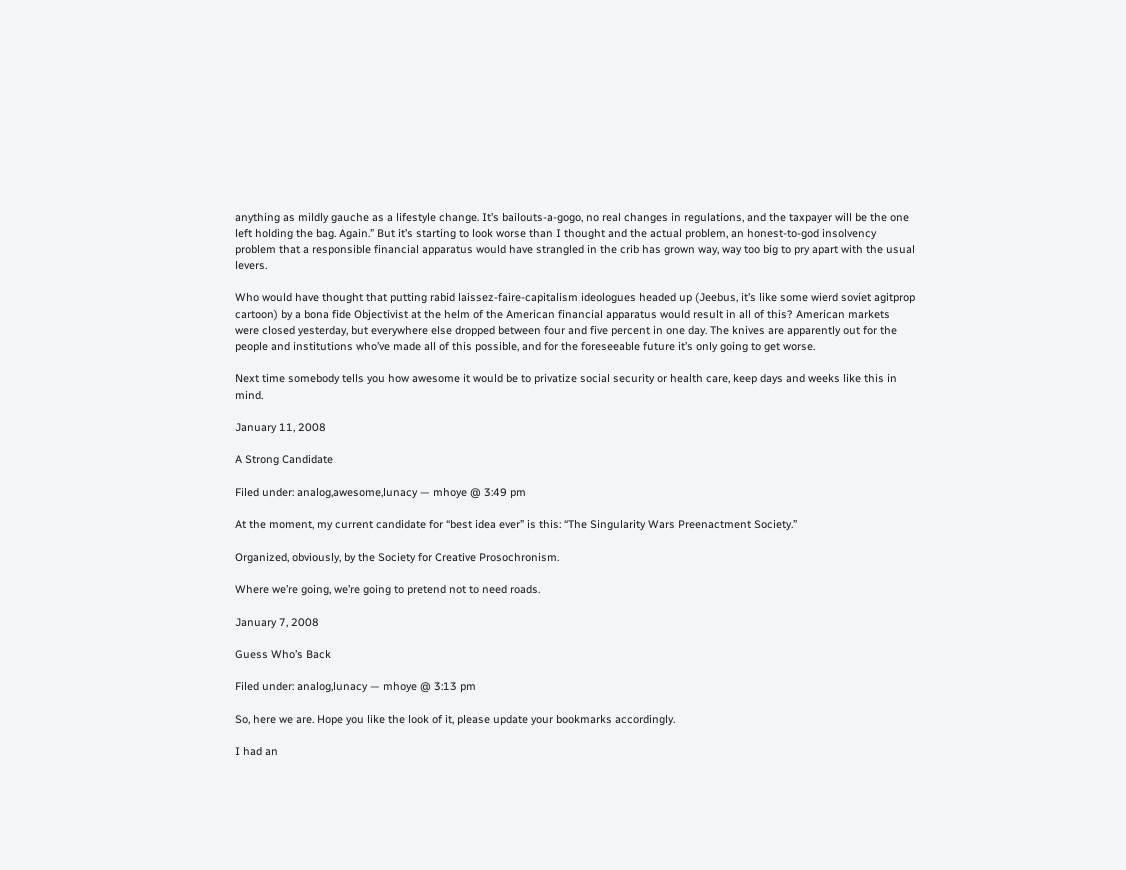anything as mildly gauche as a lifestyle change. It’s bailouts-a-gogo, no real changes in regulations, and the taxpayer will be the one left holding the bag. Again.” But it’s starting to look worse than I thought and the actual problem, an honest-to-god insolvency problem that a responsible financial apparatus would have strangled in the crib has grown way, way too big to pry apart with the usual levers.

Who would have thought that putting rabid laissez-faire-capitalism ideologues headed up (Jeebus, it’s like some wierd soviet agitprop cartoon) by a bona fide Objectivist at the helm of the American financial apparatus would result in all of this? American markets were closed yesterday, but everywhere else dropped between four and five percent in one day. The knives are apparently out for the people and institutions who’ve made all of this possible, and for the foreseeable future it’s only going to get worse.

Next time somebody tells you how awesome it would be to privatize social security or health care, keep days and weeks like this in mind.

January 11, 2008

A Strong Candidate

Filed under: analog,awesome,lunacy — mhoye @ 3:49 pm

At the moment, my current candidate for “best idea ever” is this: “The Singularity Wars Preenactment Society.”

Organized, obviously, by the Society for Creative Prosochronism.

Where we’re going, we’re going to pretend not to need roads.

January 7, 2008

Guess Who’s Back

Filed under: analog,lunacy — mhoye @ 3:13 pm

So, here we are. Hope you like the look of it, please update your bookmarks accordingly.

I had an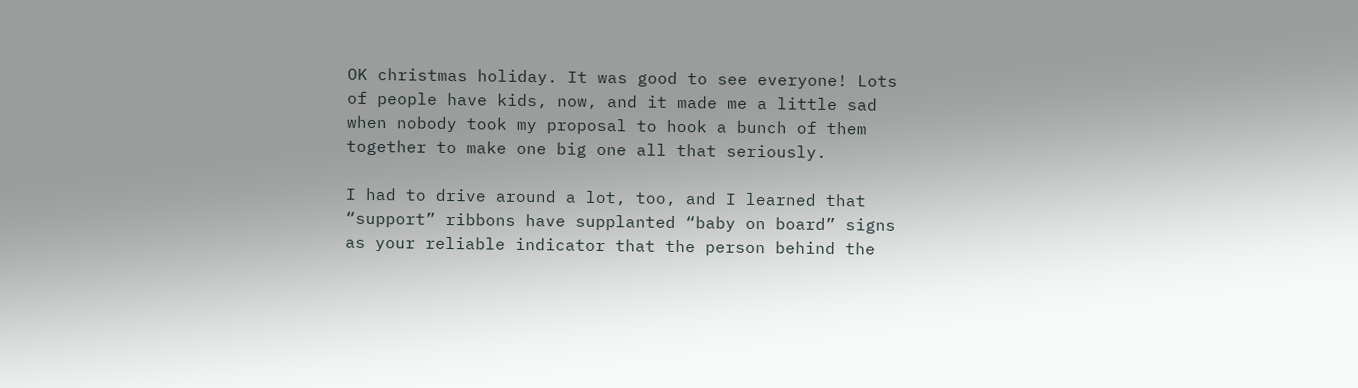OK christmas holiday. It was good to see everyone! Lots of people have kids, now, and it made me a little sad when nobody took my proposal to hook a bunch of them together to make one big one all that seriously.

I had to drive around a lot, too, and I learned that “support” ribbons have supplanted “baby on board” signs as your reliable indicator that the person behind the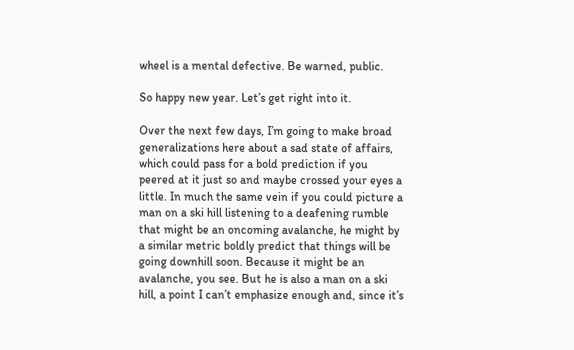wheel is a mental defective. Be warned, public.

So happy new year. Let’s get right into it.

Over the next few days, I’m going to make broad generalizations here about a sad state of affairs, which could pass for a bold prediction if you peered at it just so and maybe crossed your eyes a little. In much the same vein if you could picture a man on a ski hill listening to a deafening rumble that might be an oncoming avalanche, he might by a similar metric boldly predict that things will be going downhill soon. Because it might be an avalanche, you see. But he is also a man on a ski hill, a point I can’t emphasize enough and, since it’s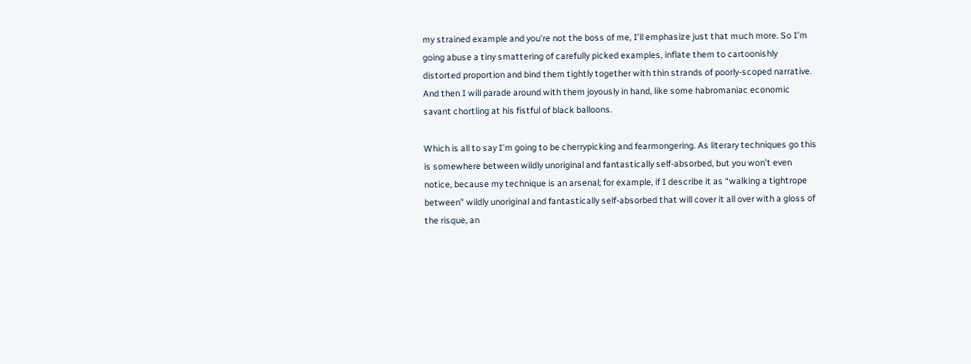my strained example and you’re not the boss of me, I’ll emphasize just that much more. So I’m going abuse a tiny smattering of carefully picked examples, inflate them to cartoonishly distorted proportion and bind them tightly together with thin strands of poorly-scoped narrative. And then I will parade around with them joyously in hand, like some habromaniac economic savant chortling at his fistful of black balloons.

Which is all to say I’m going to be cherrypicking and fearmongering. As literary techniques go this is somewhere between wildly unoriginal and fantastically self-absorbed, but you won’t even notice, because my technique is an arsenal; for example, if I describe it as “walking a tightrope between” wildly unoriginal and fantastically self-absorbed that will cover it all over with a gloss of the risque, an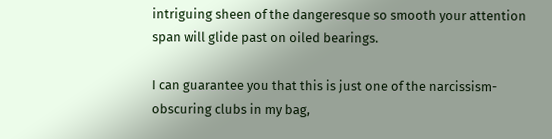intriguing sheen of the dangeresque so smooth your attention span will glide past on oiled bearings.

I can guarantee you that this is just one of the narcissism-obscuring clubs in my bag,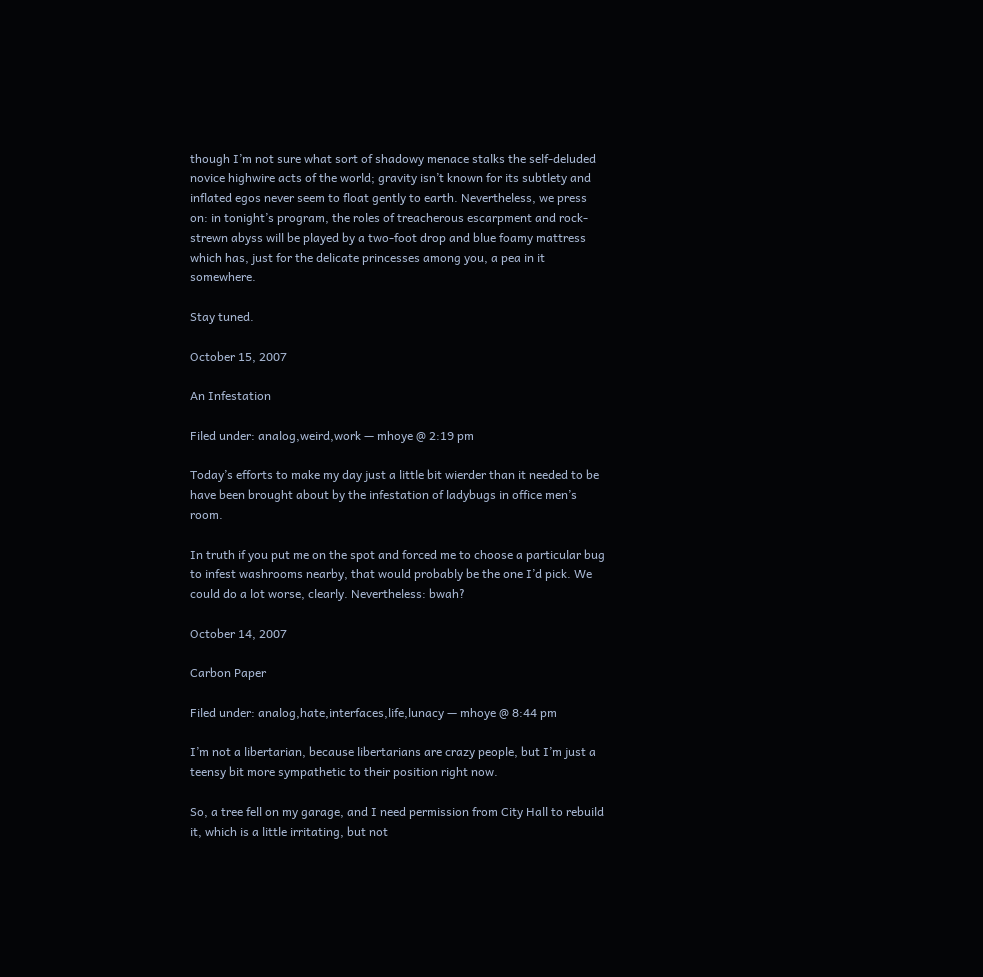though I’m not sure what sort of shadowy menace stalks the self-deluded novice highwire acts of the world; gravity isn’t known for its subtlety and inflated egos never seem to float gently to earth. Nevertheless, we press on: in tonight’s program, the roles of treacherous escarpment and rock-strewn abyss will be played by a two-foot drop and blue foamy mattress which has, just for the delicate princesses among you, a pea in it somewhere.

Stay tuned.

October 15, 2007

An Infestation

Filed under: analog,weird,work — mhoye @ 2:19 pm

Today’s efforts to make my day just a little bit wierder than it needed to be have been brought about by the infestation of ladybugs in office men’s room.

In truth if you put me on the spot and forced me to choose a particular bug to infest washrooms nearby, that would probably be the one I’d pick. We could do a lot worse, clearly. Nevertheless: bwah?

October 14, 2007

Carbon Paper

Filed under: analog,hate,interfaces,life,lunacy — mhoye @ 8:44 pm

I’m not a libertarian, because libertarians are crazy people, but I’m just a teensy bit more sympathetic to their position right now.

So, a tree fell on my garage, and I need permission from City Hall to rebuild it, which is a little irritating, but not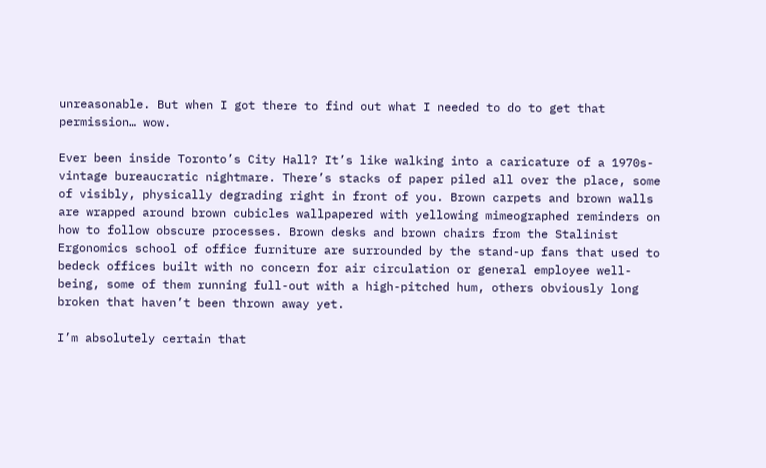unreasonable. But when I got there to find out what I needed to do to get that permission… wow.

Ever been inside Toronto’s City Hall? It’s like walking into a caricature of a 1970s-vintage bureaucratic nightmare. There’s stacks of paper piled all over the place, some of visibly, physically degrading right in front of you. Brown carpets and brown walls are wrapped around brown cubicles wallpapered with yellowing mimeographed reminders on how to follow obscure processes. Brown desks and brown chairs from the Stalinist Ergonomics school of office furniture are surrounded by the stand-up fans that used to bedeck offices built with no concern for air circulation or general employee well-being, some of them running full-out with a high-pitched hum, others obviously long broken that haven’t been thrown away yet.

I’m absolutely certain that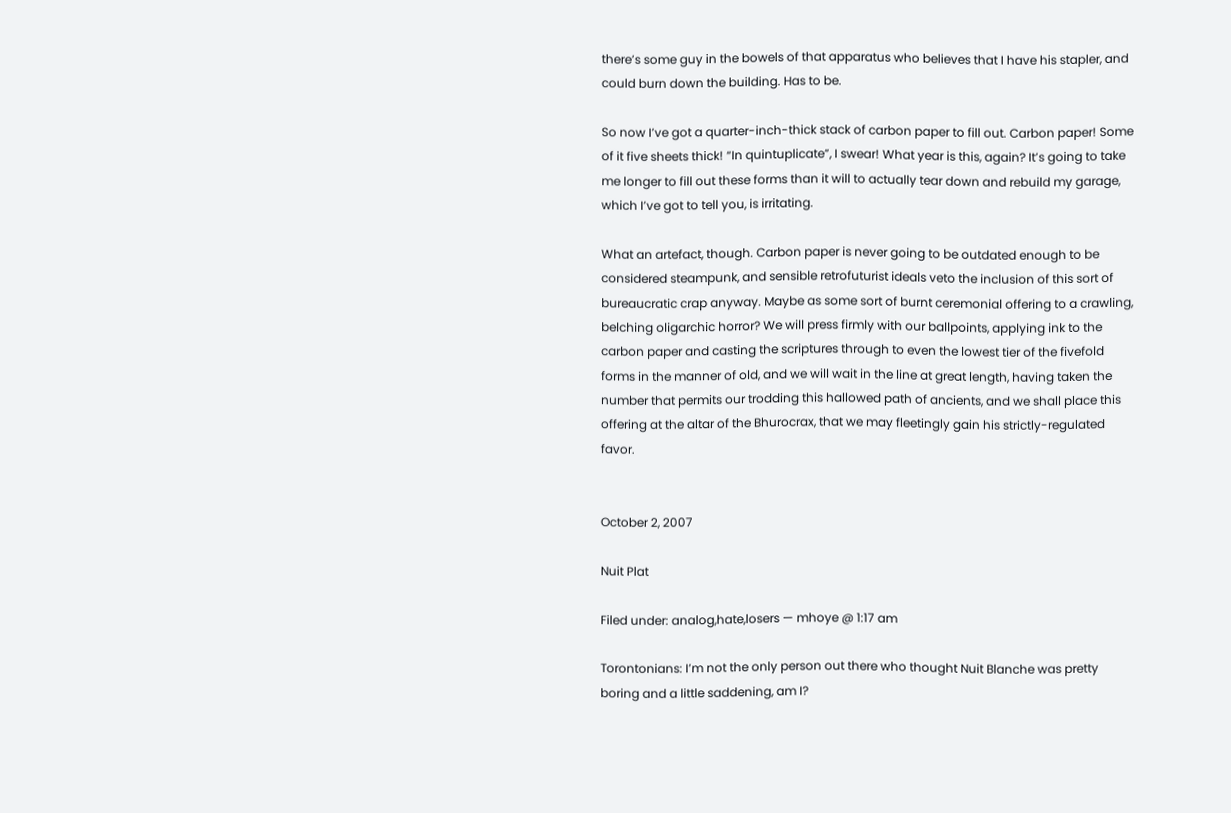there’s some guy in the bowels of that apparatus who believes that I have his stapler, and could burn down the building. Has to be.

So now I’ve got a quarter-inch-thick stack of carbon paper to fill out. Carbon paper! Some of it five sheets thick! “In quintuplicate”, I swear! What year is this, again? It’s going to take me longer to fill out these forms than it will to actually tear down and rebuild my garage, which I’ve got to tell you, is irritating.

What an artefact, though. Carbon paper is never going to be outdated enough to be considered steampunk, and sensible retrofuturist ideals veto the inclusion of this sort of bureaucratic crap anyway. Maybe as some sort of burnt ceremonial offering to a crawling, belching oligarchic horror? We will press firmly with our ballpoints, applying ink to the carbon paper and casting the scriptures through to even the lowest tier of the fivefold forms in the manner of old, and we will wait in the line at great length, having taken the number that permits our trodding this hallowed path of ancients, and we shall place this offering at the altar of the Bhurocrax, that we may fleetingly gain his strictly-regulated favor.


October 2, 2007

Nuit Plat

Filed under: analog,hate,losers — mhoye @ 1:17 am

Torontonians: I’m not the only person out there who thought Nuit Blanche was pretty boring and a little saddening, am I?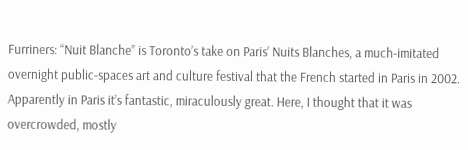Furriners: “Nuit Blanche” is Toronto’s take on Paris’ Nuits Blanches, a much-imitated overnight public-spaces art and culture festival that the French started in Paris in 2002. Apparently in Paris it’s fantastic, miraculously great. Here, I thought that it was overcrowded, mostly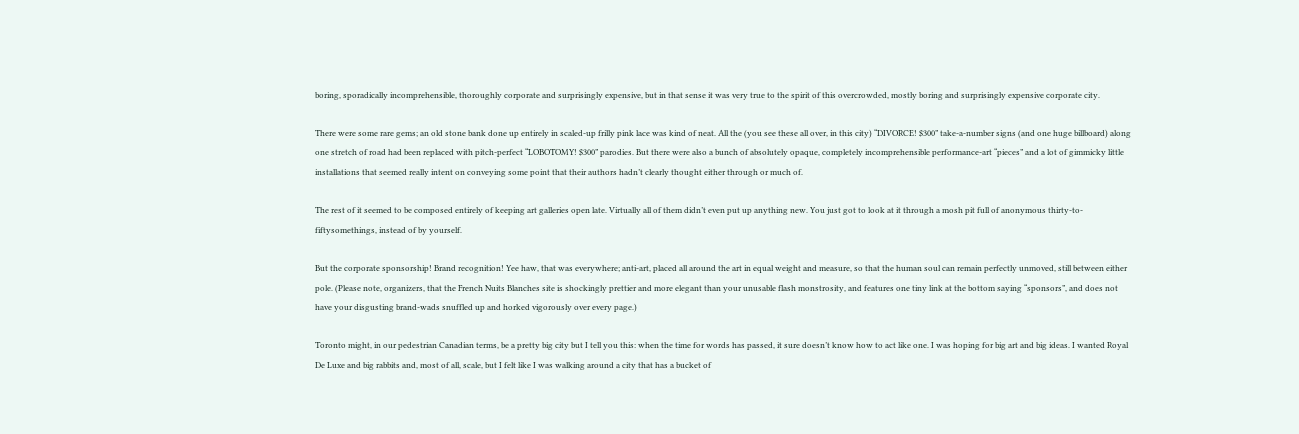boring, sporadically incomprehensible, thoroughly corporate and surprisingly expensive, but in that sense it was very true to the spirit of this overcrowded, mostly boring and surprisingly expensive corporate city.

There were some rare gems; an old stone bank done up entirely in scaled-up frilly pink lace was kind of neat. All the (you see these all over, in this city) “DIVORCE! $300” take-a-number signs (and one huge billboard) along one stretch of road had been replaced with pitch-perfect “LOBOTOMY! $300” parodies. But there were also a bunch of absolutely opaque, completely incomprehensible performance-art “pieces” and a lot of gimmicky little installations that seemed really intent on conveying some point that their authors hadn’t clearly thought either through or much of.

The rest of it seemed to be composed entirely of keeping art galleries open late. Virtually all of them didn’t even put up anything new. You just got to look at it through a mosh pit full of anonymous thirty-to-fiftysomethings, instead of by yourself.

But the corporate sponsorship! Brand recognition! Yee haw, that was everywhere; anti-art, placed all around the art in equal weight and measure, so that the human soul can remain perfectly unmoved, still between either pole. (Please note, organizers, that the French Nuits Blanches site is shockingly prettier and more elegant than your unusable flash monstrosity, and features one tiny link at the bottom saying “sponsors”, and does not have your disgusting brand-wads snuffled up and horked vigorously over every page.)

Toronto might, in our pedestrian Canadian terms, be a pretty big city but I tell you this: when the time for words has passed, it sure doesn’t know how to act like one. I was hoping for big art and big ideas. I wanted Royal De Luxe and big rabbits and, most of all, scale, but I felt like I was walking around a city that has a bucket of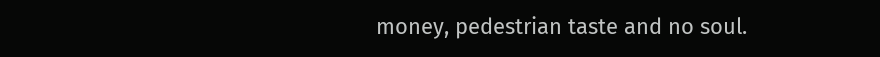money, pedestrian taste and no soul.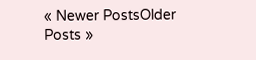« Newer PostsOlder Posts »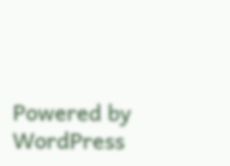Powered by WordPress